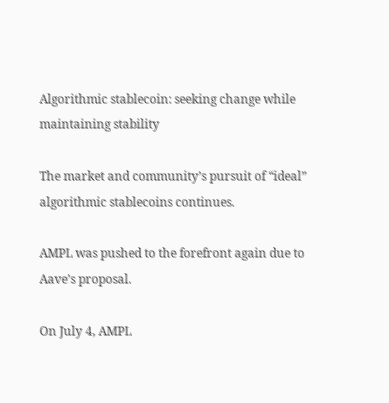Algorithmic stablecoin: seeking change while maintaining stability

The market and community’s pursuit of “ideal” algorithmic stablecoins continues.

AMPL was pushed to the forefront again due to Aave’s proposal.

On July 4, AMPL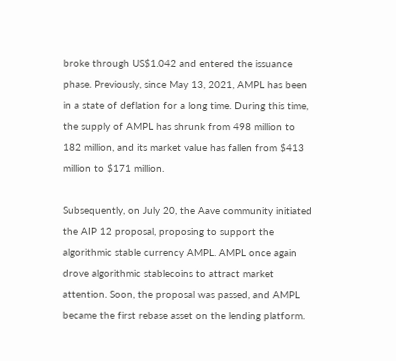broke through US$1.042 and entered the issuance phase. Previously, since May 13, 2021, AMPL has been in a state of deflation for a long time. During this time, the supply of AMPL has shrunk from 498 million to 182 million, and its market value has fallen from $413 million to $171 million.

Subsequently, on July 20, the Aave community initiated the AIP 12 proposal, proposing to support the algorithmic stable currency AMPL. AMPL once again drove algorithmic stablecoins to attract market attention. Soon, the proposal was passed, and AMPL became the first rebase asset on the lending platform.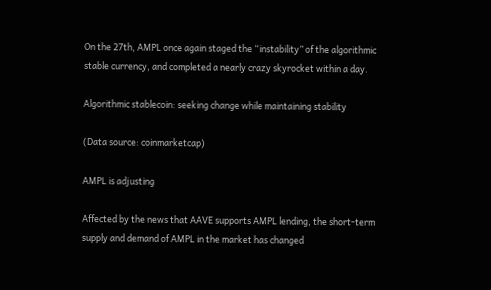On the 27th, AMPL once again staged the “instability” of the algorithmic stable currency, and completed a nearly crazy skyrocket within a day.

Algorithmic stablecoin: seeking change while maintaining stability

(Data source: coinmarketcap)

AMPL is adjusting

Affected by the news that AAVE supports AMPL lending, the short-term supply and demand of AMPL in the market has changed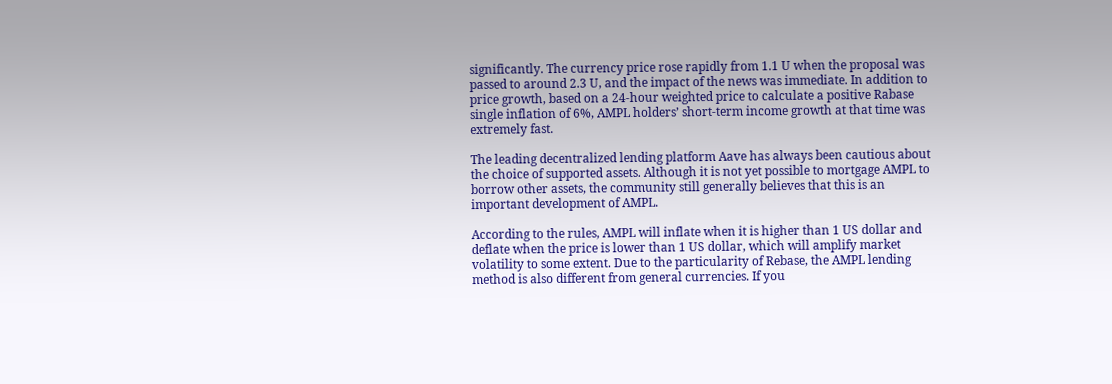significantly. The currency price rose rapidly from 1.1 U when the proposal was passed to around 2.3 U, and the impact of the news was immediate. In addition to price growth, based on a 24-hour weighted price to calculate a positive Rabase single inflation of 6%, AMPL holders’ short-term income growth at that time was extremely fast.

The leading decentralized lending platform Aave has always been cautious about the choice of supported assets. Although it is not yet possible to mortgage AMPL to borrow other assets, the community still generally believes that this is an important development of AMPL.

According to the rules, AMPL will inflate when it is higher than 1 US dollar and deflate when the price is lower than 1 US dollar, which will amplify market volatility to some extent. Due to the particularity of Rebase, the AMPL lending method is also different from general currencies. If you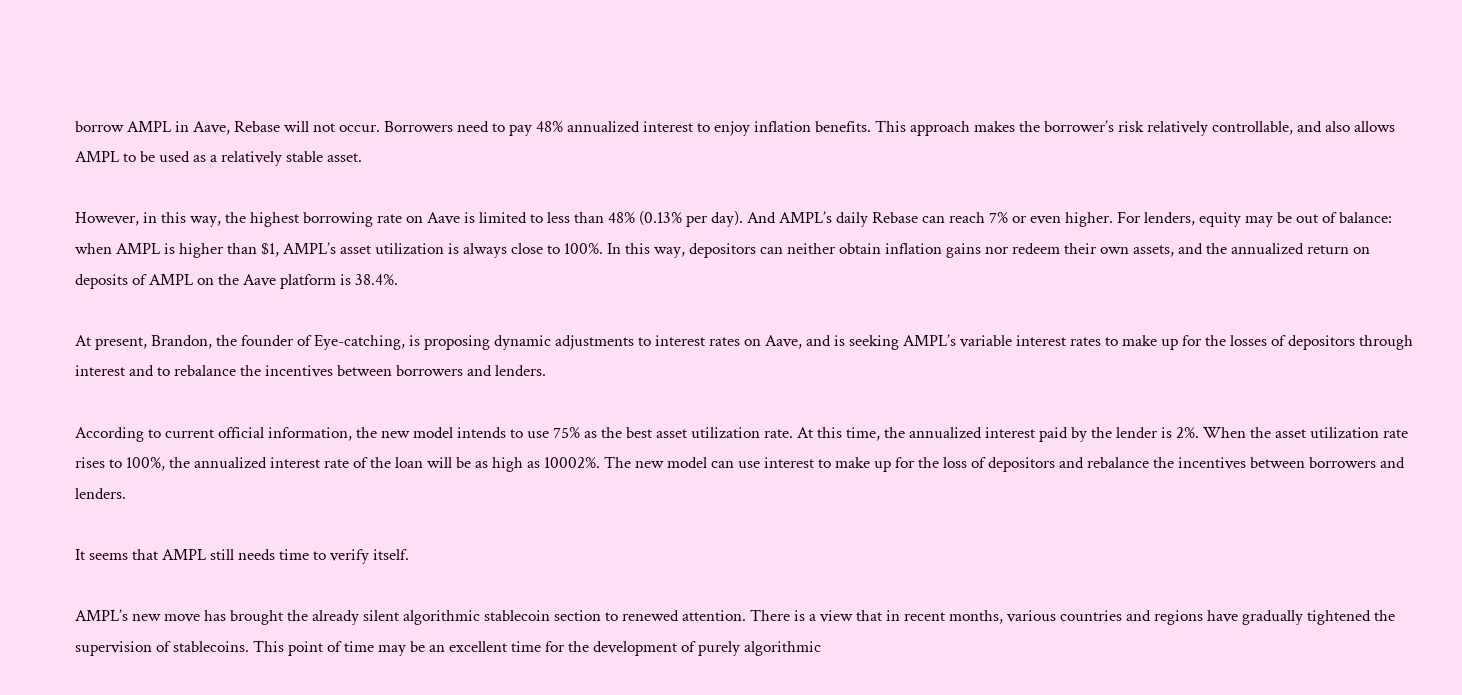borrow AMPL in Aave, Rebase will not occur. Borrowers need to pay 48% annualized interest to enjoy inflation benefits. This approach makes the borrower’s risk relatively controllable, and also allows AMPL to be used as a relatively stable asset.

However, in this way, the highest borrowing rate on Aave is limited to less than 48% (0.13% per day). And AMPL’s daily Rebase can reach 7% or even higher. For lenders, equity may be out of balance: when AMPL is higher than $1, AMPL’s asset utilization is always close to 100%. In this way, depositors can neither obtain inflation gains nor redeem their own assets, and the annualized return on deposits of AMPL on the Aave platform is 38.4%.

At present, Brandon, the founder of Eye-catching, is proposing dynamic adjustments to interest rates on Aave, and is seeking AMPL’s variable interest rates to make up for the losses of depositors through interest and to rebalance the incentives between borrowers and lenders.

According to current official information, the new model intends to use 75% as the best asset utilization rate. At this time, the annualized interest paid by the lender is 2%. When the asset utilization rate rises to 100%, the annualized interest rate of the loan will be as high as 10002%. The new model can use interest to make up for the loss of depositors and rebalance the incentives between borrowers and lenders.

It seems that AMPL still needs time to verify itself.

AMPL’s new move has brought the already silent algorithmic stablecoin section to renewed attention. There is a view that in recent months, various countries and regions have gradually tightened the supervision of stablecoins. This point of time may be an excellent time for the development of purely algorithmic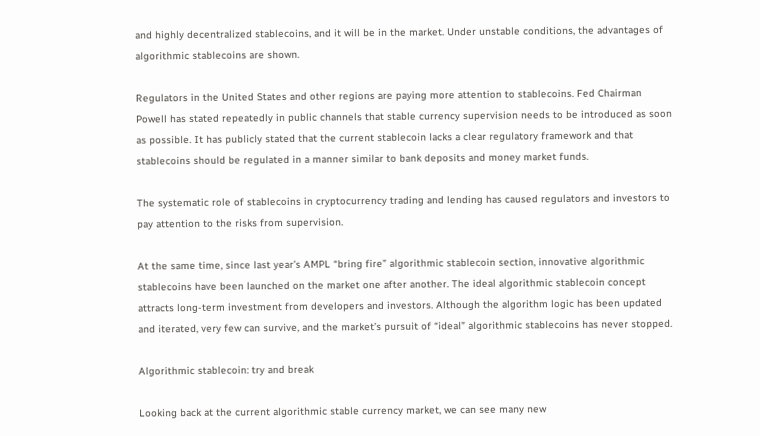and highly decentralized stablecoins, and it will be in the market. Under unstable conditions, the advantages of algorithmic stablecoins are shown.

Regulators in the United States and other regions are paying more attention to stablecoins. Fed Chairman Powell has stated repeatedly in public channels that stable currency supervision needs to be introduced as soon as possible. It has publicly stated that the current stablecoin lacks a clear regulatory framework and that stablecoins should be regulated in a manner similar to bank deposits and money market funds.

The systematic role of stablecoins in cryptocurrency trading and lending has caused regulators and investors to pay attention to the risks from supervision.

At the same time, since last year’s AMPL “bring fire” algorithmic stablecoin section, innovative algorithmic stablecoins have been launched on the market one after another. The ideal algorithmic stablecoin concept attracts long-term investment from developers and investors. Although the algorithm logic has been updated and iterated, very few can survive, and the market’s pursuit of “ideal” algorithmic stablecoins has never stopped.

Algorithmic stablecoin: try and break

Looking back at the current algorithmic stable currency market, we can see many new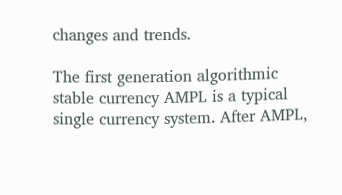changes and trends.

The first generation algorithmic stable currency AMPL is a typical single currency system. After AMPL,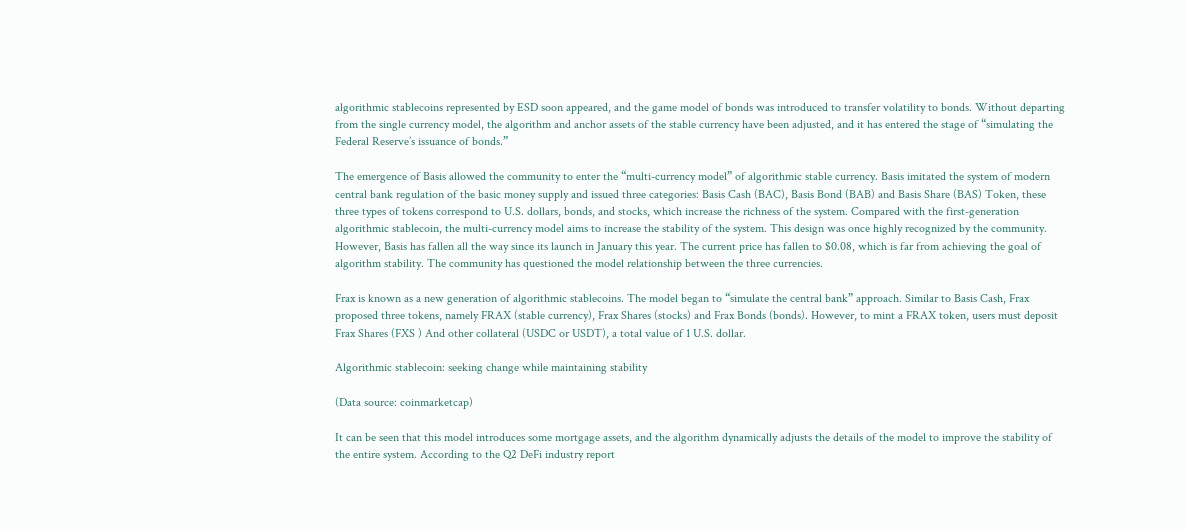algorithmic stablecoins represented by ESD soon appeared, and the game model of bonds was introduced to transfer volatility to bonds. Without departing from the single currency model, the algorithm and anchor assets of the stable currency have been adjusted, and it has entered the stage of “simulating the Federal Reserve’s issuance of bonds.”

The emergence of Basis allowed the community to enter the “multi-currency model” of algorithmic stable currency. Basis imitated the system of modern central bank regulation of the basic money supply and issued three categories: Basis Cash (BAC), Basis Bond (BAB) and Basis Share (BAS) Token, these three types of tokens correspond to U.S. dollars, bonds, and stocks, which increase the richness of the system. Compared with the first-generation algorithmic stablecoin, the multi-currency model aims to increase the stability of the system. This design was once highly recognized by the community. However, Basis has fallen all the way since its launch in January this year. The current price has fallen to $0.08, which is far from achieving the goal of algorithm stability. The community has questioned the model relationship between the three currencies.

Frax is known as a new generation of algorithmic stablecoins. The model began to “simulate the central bank” approach. Similar to Basis Cash, Frax proposed three tokens, namely FRAX (stable currency), Frax Shares (stocks) and Frax Bonds (bonds). However, to mint a FRAX token, users must deposit Frax Shares (FXS ) And other collateral (USDC or USDT), a total value of 1 U.S. dollar.

Algorithmic stablecoin: seeking change while maintaining stability

(Data source: coinmarketcap)

It can be seen that this model introduces some mortgage assets, and the algorithm dynamically adjusts the details of the model to improve the stability of the entire system. According to the Q2 DeFi industry report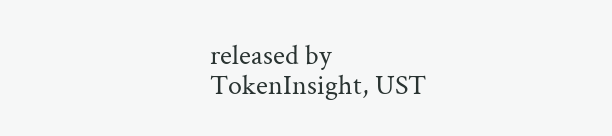released by TokenInsight, UST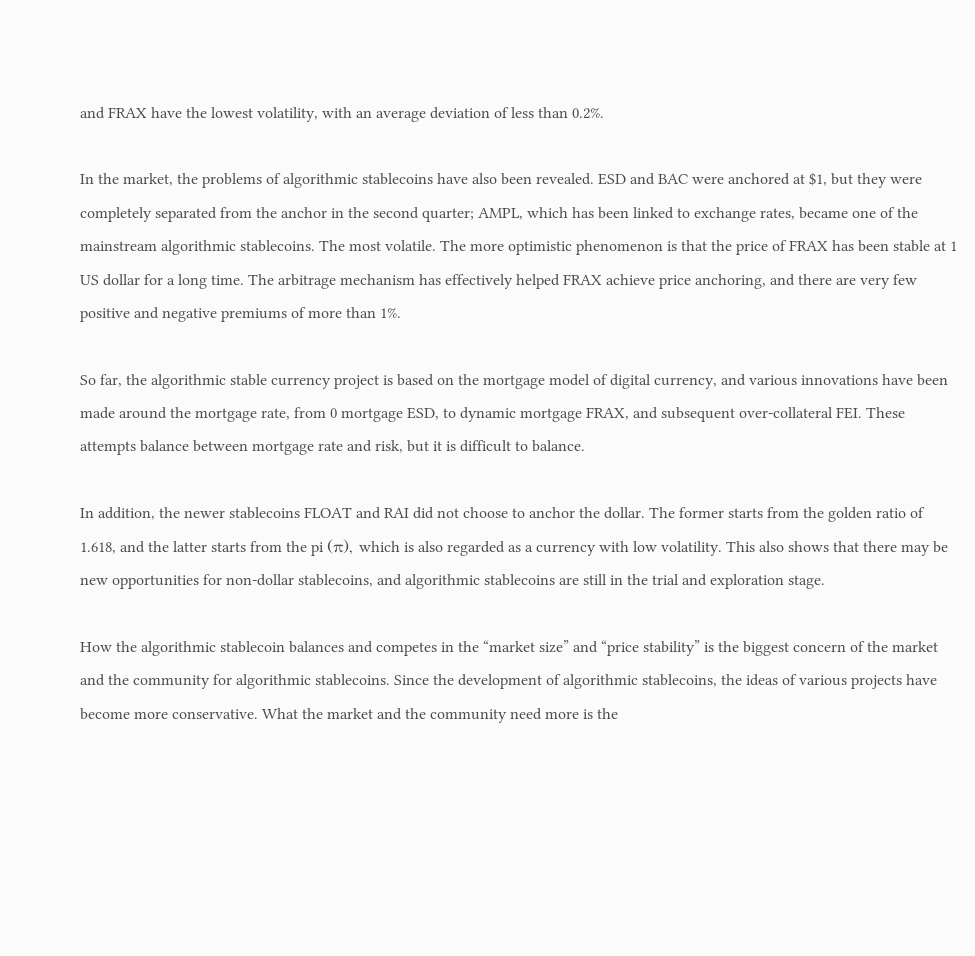and FRAX have the lowest volatility, with an average deviation of less than 0.2%.

In the market, the problems of algorithmic stablecoins have also been revealed. ESD and BAC were anchored at $1, but they were completely separated from the anchor in the second quarter; AMPL, which has been linked to exchange rates, became one of the mainstream algorithmic stablecoins. The most volatile. The more optimistic phenomenon is that the price of FRAX has been stable at 1 US dollar for a long time. The arbitrage mechanism has effectively helped FRAX achieve price anchoring, and there are very few positive and negative premiums of more than 1%.

So far, the algorithmic stable currency project is based on the mortgage model of digital currency, and various innovations have been made around the mortgage rate, from 0 mortgage ESD, to dynamic mortgage FRAX, and subsequent over-collateral FEI. These attempts balance between mortgage rate and risk, but it is difficult to balance.

In addition, the newer stablecoins FLOAT and RAI did not choose to anchor the dollar. The former starts from the golden ratio of 1.618, and the latter starts from the pi (π), which is also regarded as a currency with low volatility. This also shows that there may be new opportunities for non-dollar stablecoins, and algorithmic stablecoins are still in the trial and exploration stage.

How the algorithmic stablecoin balances and competes in the “market size” and “price stability” is the biggest concern of the market and the community for algorithmic stablecoins. Since the development of algorithmic stablecoins, the ideas of various projects have become more conservative. What the market and the community need more is the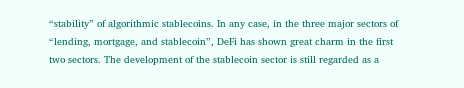“stability” of algorithmic stablecoins. In any case, in the three major sectors of “lending, mortgage, and stablecoin”, DeFi has shown great charm in the first two sectors. The development of the stablecoin sector is still regarded as a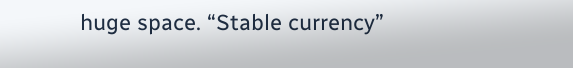huge space. “Stable currency”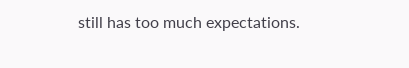still has too much expectations.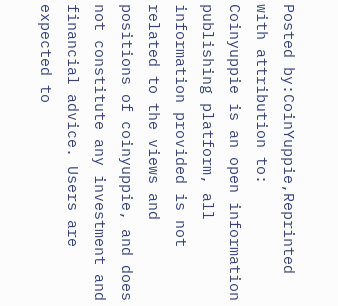Posted by:CoinYuppie,Reprinted with attribution to:
Coinyuppie is an open information publishing platform, all information provided is not related to the views and positions of coinyuppie, and does not constitute any investment and financial advice. Users are expected to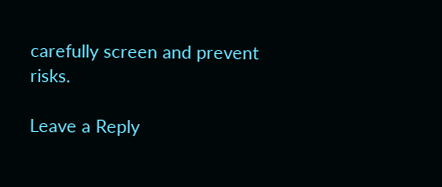carefully screen and prevent risks.

Leave a Reply